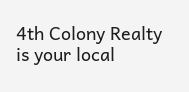4th Colony Realty is your local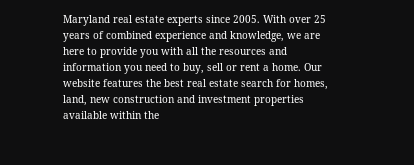Maryland real estate experts since 2005. With over 25 years of combined experience and knowledge, we are here to provide you with all the resources and information you need to buy, sell or rent a home. Our website features the best real estate search for homes, land, new construction and investment properties available within the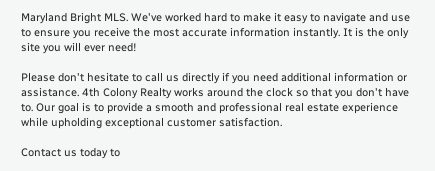Maryland Bright MLS. We've worked hard to make it easy to navigate and use to ensure you receive the most accurate information instantly. It is the only site you will ever need!

Please don't hesitate to call us directly if you need additional information or assistance. 4th Colony Realty works around the clock so that you don't have to. Our goal is to provide a smooth and professional real estate experience while upholding exceptional customer satisfaction.

Contact us today to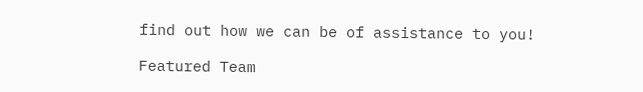find out how we can be of assistance to you!

Featured Team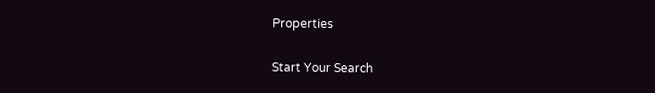Properties

Start Your Search